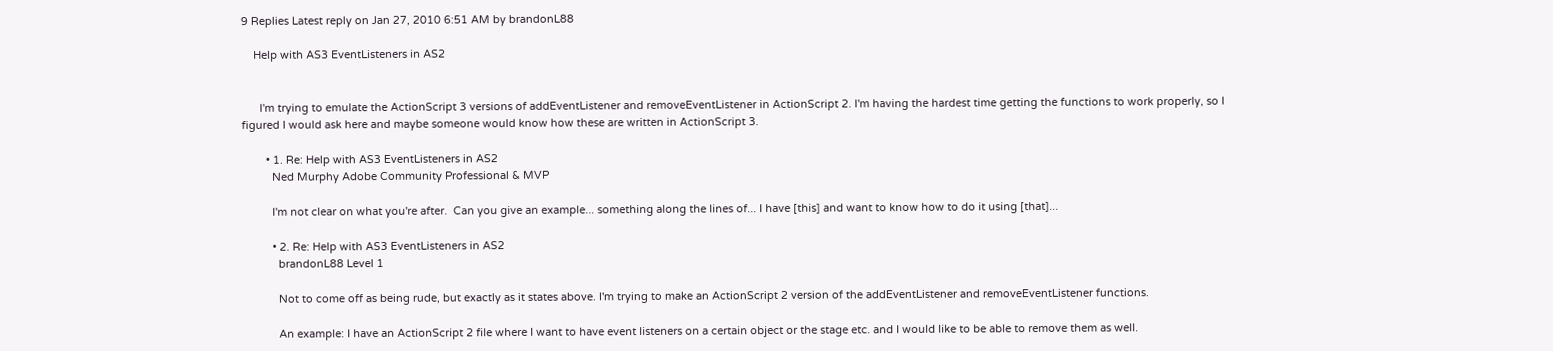9 Replies Latest reply on Jan 27, 2010 6:51 AM by brandonL88

    Help with AS3 EventListeners in AS2


      I'm trying to emulate the ActionScript 3 versions of addEventListener and removeEventListener in ActionScript 2. I'm having the hardest time getting the functions to work properly, so I figured I would ask here and maybe someone would know how these are written in ActionScript 3.

        • 1. Re: Help with AS3 EventListeners in AS2
          Ned Murphy Adobe Community Professional & MVP

          I'm not clear on what you're after.  Can you give an example... something along the lines of... I have [this] and want to know how to do it using [that]...

          • 2. Re: Help with AS3 EventListeners in AS2
            brandonL88 Level 1

            Not to come off as being rude, but exactly as it states above. I'm trying to make an ActionScript 2 version of the addEventListener and removeEventListener functions.

            An example: I have an ActionScript 2 file where I want to have event listeners on a certain object or the stage etc. and I would like to be able to remove them as well.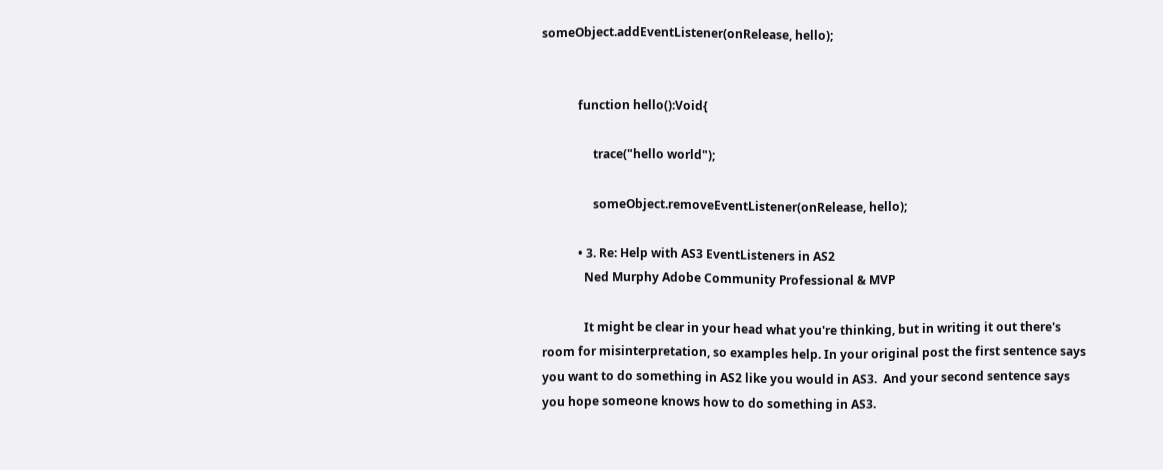someObject.addEventListener(onRelease, hello);


            function hello():Void{

                 trace("hello world");

                 someObject.removeEventListener(onRelease, hello);

            • 3. Re: Help with AS3 EventListeners in AS2
              Ned Murphy Adobe Community Professional & MVP

              It might be clear in your head what you're thinking, but in writing it out there's room for misinterpretation, so examples help. In your original post the first sentence says you want to do something in AS2 like you would in AS3.  And your second sentence says you hope someone knows how to do something in AS3.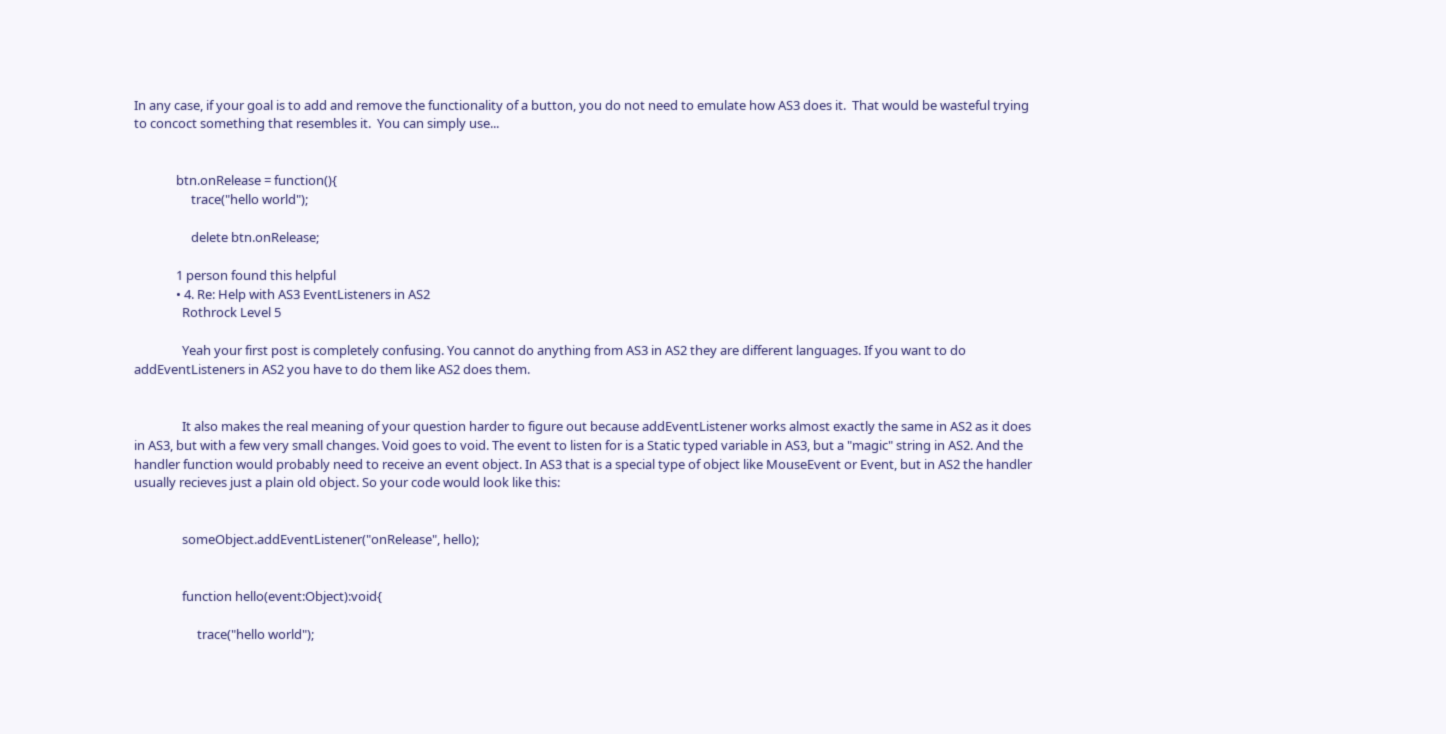In any case, if your goal is to add and remove the functionality of a button, you do not need to emulate how AS3 does it.  That would be wasteful trying to concoct something that resembles it.  You can simply use...


              btn.onRelease = function(){
                   trace("hello world");

                   delete btn.onRelease;

              1 person found this helpful
              • 4. Re: Help with AS3 EventListeners in AS2
                Rothrock Level 5

                Yeah your first post is completely confusing. You cannot do anything from AS3 in AS2 they are different languages. If you want to do addEventListeners in AS2 you have to do them like AS2 does them.


                It also makes the real meaning of your question harder to figure out because addEventListener works almost exactly the same in AS2 as it does in AS3, but with a few very small changes. Void goes to void. The event to listen for is a Static typed variable in AS3, but a "magic" string in AS2. And the handler function would probably need to receive an event object. In AS3 that is a special type of object like MouseEvent or Event, but in AS2 the handler usually recieves just a plain old object. So your code would look like this:


                someObject.addEventListener("onRelease", hello);


                function hello(event:Object):void{

                     trace("hello world");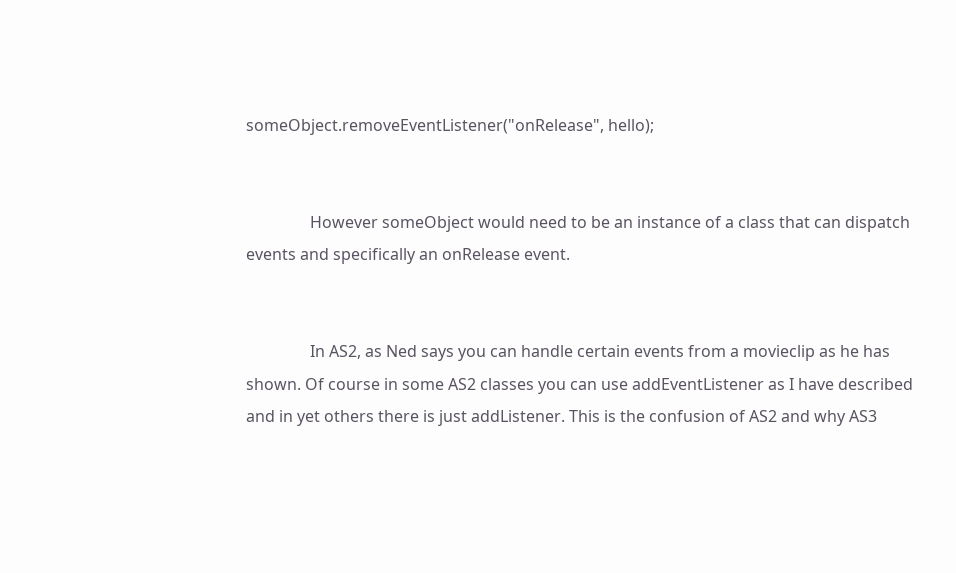someObject.removeEventListener("onRelease", hello);


                However someObject would need to be an instance of a class that can dispatch events and specifically an onRelease event.


                In AS2, as Ned says you can handle certain events from a movieclip as he has shown. Of course in some AS2 classes you can use addEventListener as I have described and in yet others there is just addListener. This is the confusion of AS2 and why AS3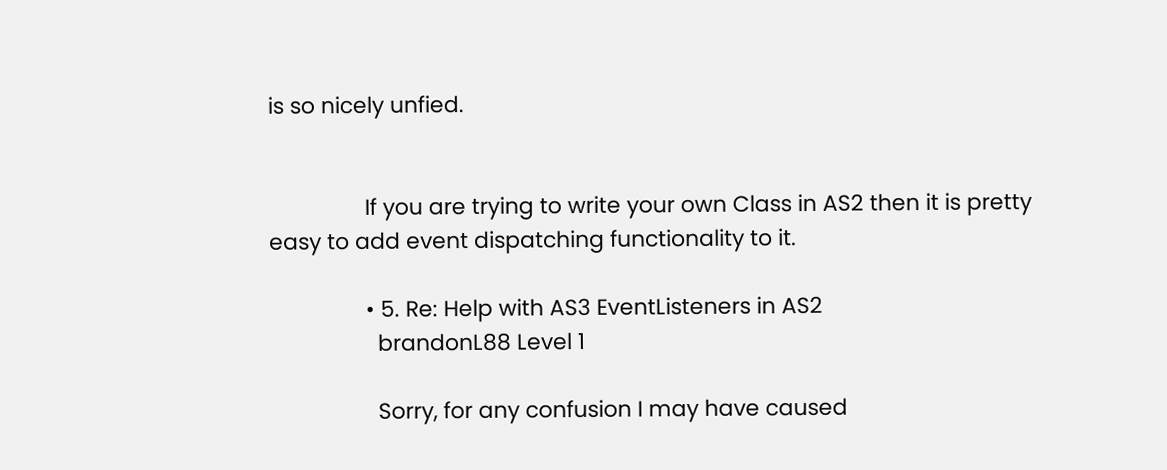is so nicely unfied.


                If you are trying to write your own Class in AS2 then it is pretty easy to add event dispatching functionality to it.

                • 5. Re: Help with AS3 EventListeners in AS2
                  brandonL88 Level 1

                  Sorry, for any confusion I may have caused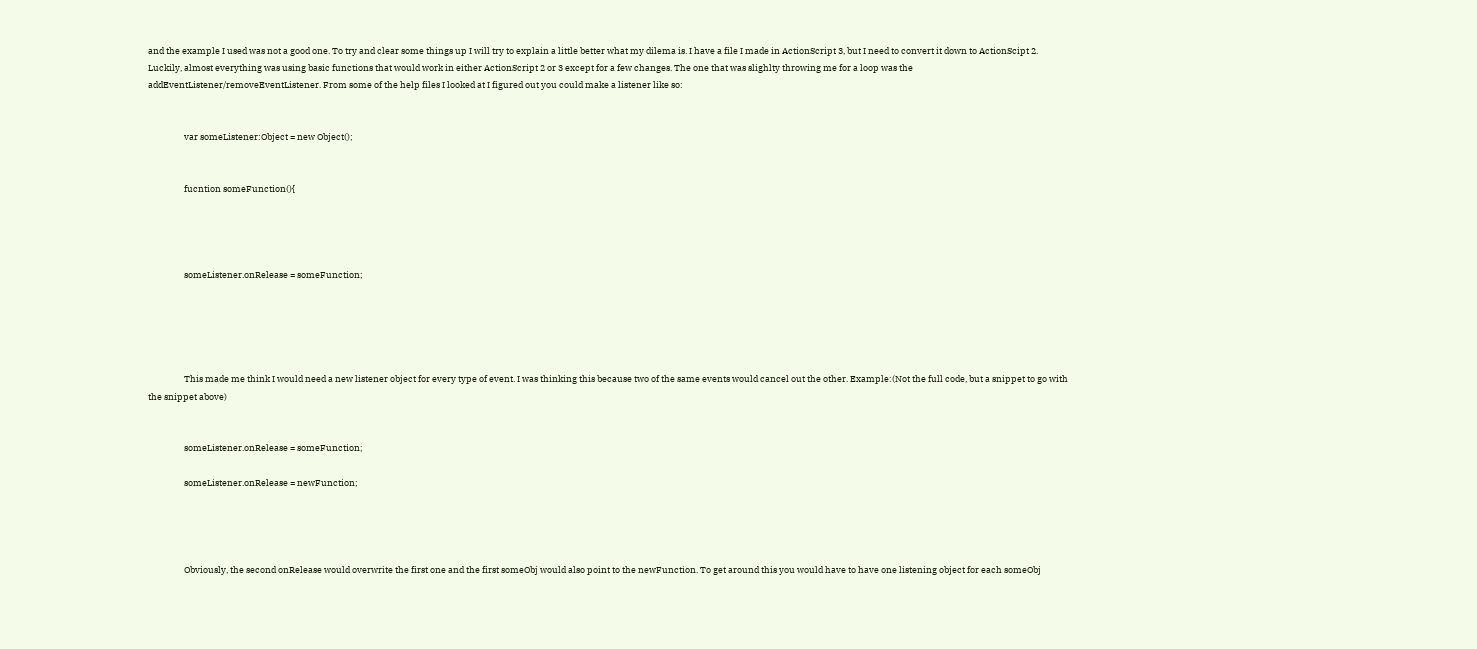and the example I used was not a good one. To try and clear some things up I will try to explain a little better what my dilema is. I have a file I made in ActionScript 3, but I need to convert it down to ActionScipt 2. Luckily, almost everything was using basic functions that would work in either ActionScript 2 or 3 except for a few changes. The one that was slighlty throwing me for a loop was the addEventListener/removeEventListener. From some of the help files I looked at I figured out you could make a listener like so:


                  var someListener:Object = new Object();


                  fucntion someFunction(){




                  someListener.onRelease = someFunction;





                  This made me think I would need a new listener object for every type of event. I was thinking this because two of the same events would cancel out the other. Example:(Not the full code, but a snippet to go with the snippet above)


                  someListener.onRelease = someFunction;

                  someListener.onRelease = newFunction;




                  Obviously, the second onRelease would overwrite the first one and the first someObj would also point to the newFunction. To get around this you would have to have one listening object for each someObj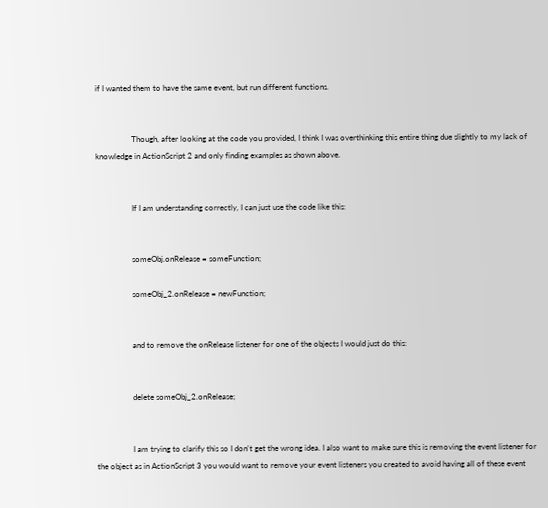if I wanted them to have the same event, but run different functions.


                  Though, after looking at the code you provided, I think I was overthinking this entire thing due slightly to my lack of knowledge in ActionScript 2 and only finding examples as shown above.


                  If I am understanding correctly, I can just use the code like this:


                  someObj.onRelease = someFunction;

                  someObj_2.onRelease = newFunction;


                  and to remove the onRelease listener for one of the objects I would just do this:


                  delete someObj_2.onRelease;


                  I am trying to clarify this so I don't get the wrong idea. I also want to make sure this is removing the event listener for the object as in ActionScript 3 you would want to remove your event listeners you created to avoid having all of these event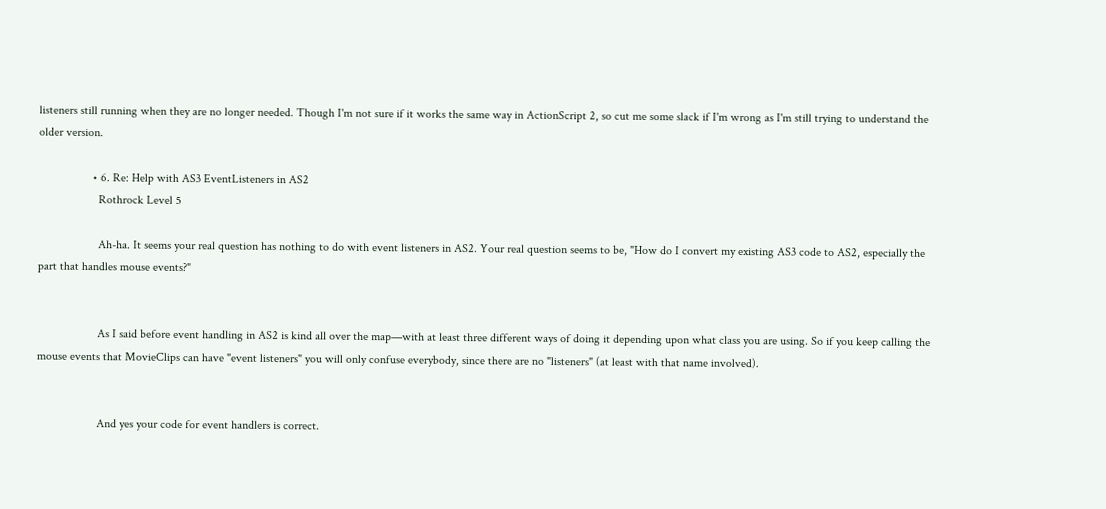listeners still running when they are no longer needed. Though I'm not sure if it works the same way in ActionScript 2, so cut me some slack if I'm wrong as I'm still trying to understand the older version.

                  • 6. Re: Help with AS3 EventListeners in AS2
                    Rothrock Level 5

                    Ah-ha. It seems your real question has nothing to do with event listeners in AS2. Your real question seems to be, "How do I convert my existing AS3 code to AS2, especially the part that handles mouse events?"


                    As I said before event handling in AS2 is kind all over the map—with at least three different ways of doing it depending upon what class you are using. So if you keep calling the mouse events that MovieClips can have "event listeners" you will only confuse everybody, since there are no "listeners" (at least with that name involved).


                    And yes your code for event handlers is correct.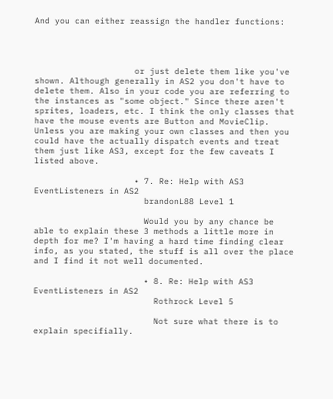And you can either reassign the handler functions:




                    or just delete them like you've shown. Although generally in AS2 you don't have to delete them. Also in your code you are referring to the instances as "some object." Since there aren't sprites, loaders, etc. I think the only classes that have the mouse events are Button and MovieClip. Unless you are making your own classes and then you could have the actually dispatch events and treat them just like AS3, except for the few caveats I listed above.

                    • 7. Re: Help with AS3 EventListeners in AS2
                      brandonL88 Level 1

                      Would you by any chance be able to explain these 3 methods a little more in depth for me? I'm having a hard time finding clear info, as you stated, the stuff is all over the place and I find it not well documented.

                      • 8. Re: Help with AS3 EventListeners in AS2
                        Rothrock Level 5

                        Not sure what there is to explain specifially.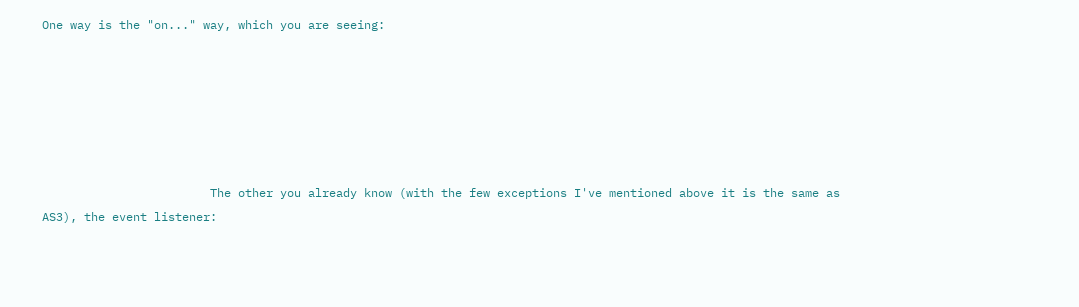One way is the "on..." way, which you are seeing:






                        The other you already know (with the few exceptions I've mentioned above it is the same as AS3), the event listener: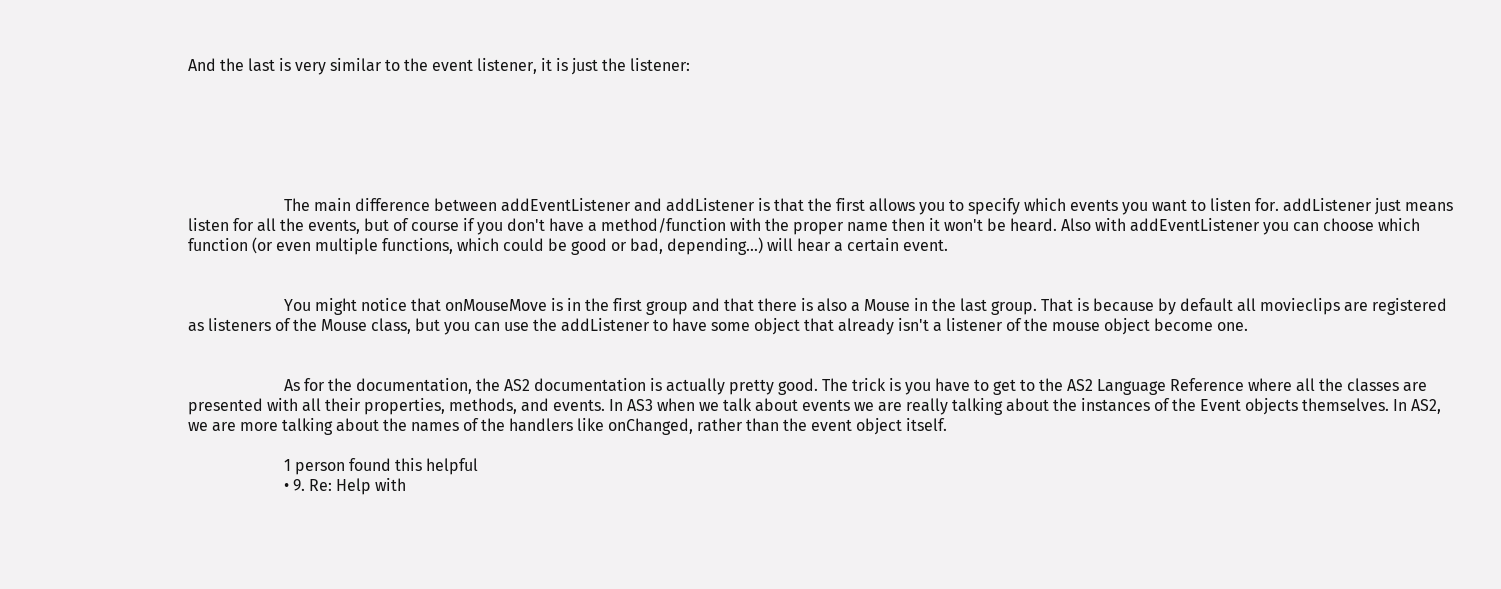And the last is very similar to the event listener, it is just the listener:






                        The main difference between addEventListener and addListener is that the first allows you to specify which events you want to listen for. addListener just means listen for all the events, but of course if you don't have a method/function with the proper name then it won't be heard. Also with addEventListener you can choose which function (or even multiple functions, which could be good or bad, depending...) will hear a certain event.


                        You might notice that onMouseMove is in the first group and that there is also a Mouse in the last group. That is because by default all movieclips are registered as listeners of the Mouse class, but you can use the addListener to have some object that already isn't a listener of the mouse object become one.


                        As for the documentation, the AS2 documentation is actually pretty good. The trick is you have to get to the AS2 Language Reference where all the classes are presented with all their properties, methods, and events. In AS3 when we talk about events we are really talking about the instances of the Event objects themselves. In AS2, we are more talking about the names of the handlers like onChanged, rather than the event object itself.

                        1 person found this helpful
                        • 9. Re: Help with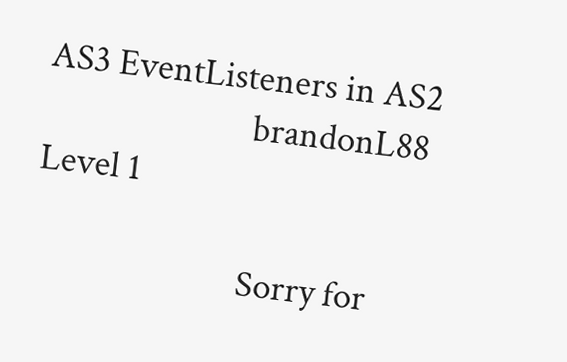AS3 EventListeners in AS2
                          brandonL88 Level 1

                          Sorry for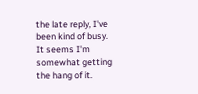the late reply, I've been kind of busy. It seems I'm somewhat getting the hang of it.